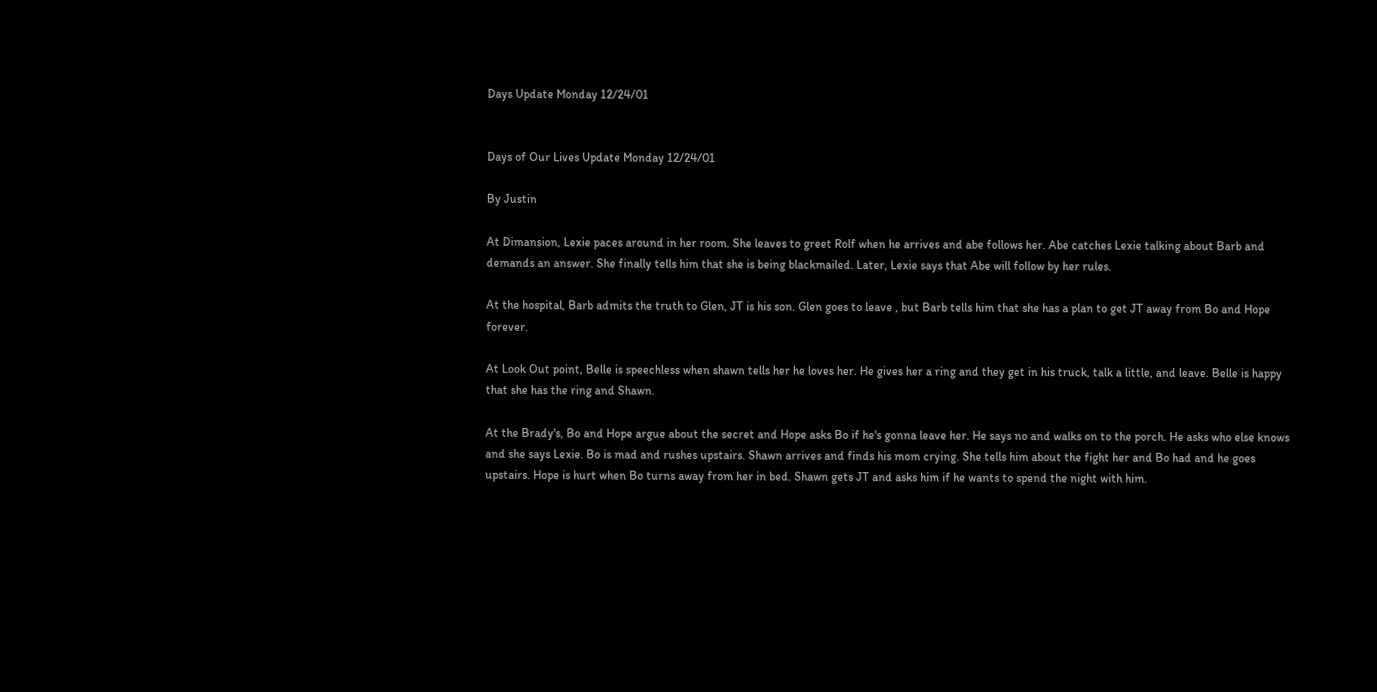Days Update Monday 12/24/01


Days of Our Lives Update Monday 12/24/01

By Justin

At Dimansion, Lexie paces around in her room. She leaves to greet Rolf when he arrives and abe follows her. Abe catches Lexie talking about Barb and demands an answer. She finally tells him that she is being blackmailed. Later, Lexie says that Abe will follow by her rules.

At the hospital, Barb admits the truth to Glen, JT is his son. Glen goes to leave , but Barb tells him that she has a plan to get JT away from Bo and Hope forever.

At Look Out point, Belle is speechless when shawn tells her he loves her. He gives her a ring and they get in his truck, talk a little, and leave. Belle is happy that she has the ring and Shawn.

At the Brady's, Bo and Hope argue about the secret and Hope asks Bo if he's gonna leave her. He says no and walks on to the porch. He asks who else knows and she says Lexie. Bo is mad and rushes upstairs. Shawn arrives and finds his mom crying. She tells him about the fight her and Bo had and he goes upstairs. Hope is hurt when Bo turns away from her in bed. Shawn gets JT and asks him if he wants to spend the night with him.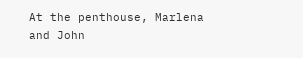At the penthouse, Marlena and John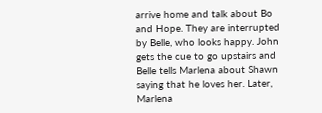arrive home and talk about Bo and Hope. They are interrupted by Belle, who looks happy. John gets the cue to go upstairs and Belle tells Marlena about Shawn saying that he loves her. Later, Marlena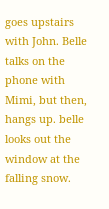goes upstairs with John. Belle talks on the phone with Mimi, but then, hangs up. belle looks out the window at the falling snow.